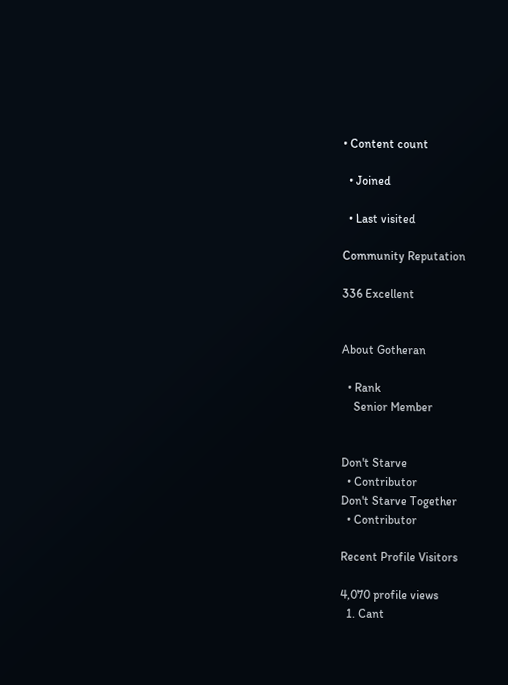• Content count

  • Joined

  • Last visited

Community Reputation

336 Excellent


About Gotheran

  • Rank
    Senior Member


Don't Starve
  • Contributor
Don't Starve Together
  • Contributor

Recent Profile Visitors

4,070 profile views
  1. Cant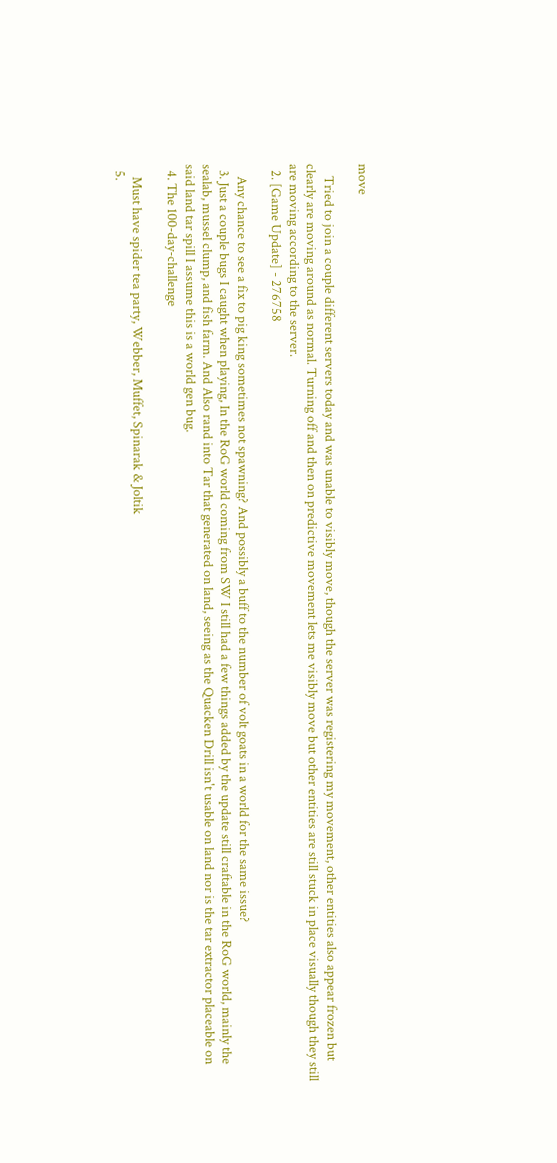move

    Tried to join a couple different servers today and was unable to visibly move, though the server was registering my movement, other entities also appear frozen but clearly are moving around as normal. Turning off and then on predictive movement lets me visibly move but other entities are still stuck in place visually though they still are moving according to the server.
  2. [Game Update] - 276758

    Any chance to see a fix to pig king sometimes not spawning? And possibly a buff to the number of volt goats in a world for the same issue?
  3. Just a couple bugs I caught when playing, In the RoG world coming from SW I still had a few things added by the update still craftable in the RoG world, mainly the sealab, mussel clump, and fish farm. And Also rand into Tar that generated on land, seeing as the Quacken Drill isn't usable on land nor is the tar extractor placeable on said land tar spill I assume this is a world gen bug.
  4. The 100-day-challenge

    Must have spider tea party, Webber, Muffet, Spinarak & Joltik
  5.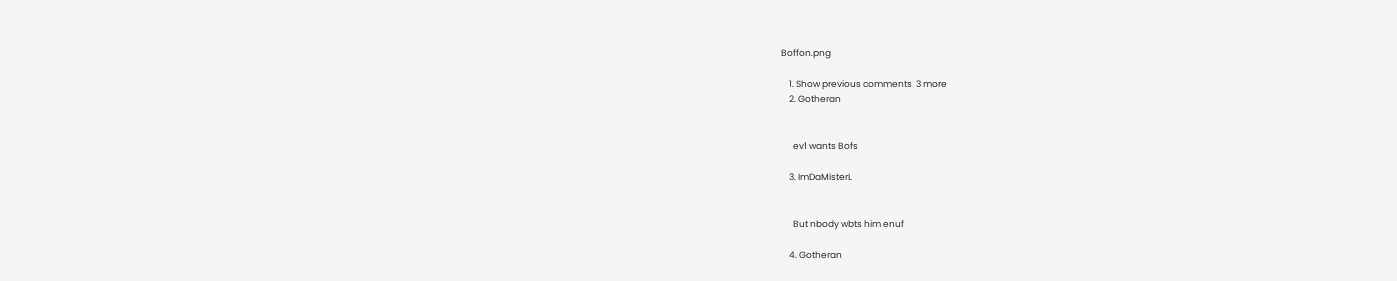Boffon.png

    1. Show previous comments  3 more
    2. Gotheran


      ev1 wants Bofs

    3. ImDaMisterL


      But nbody wbts him enuf

    4. Gotheran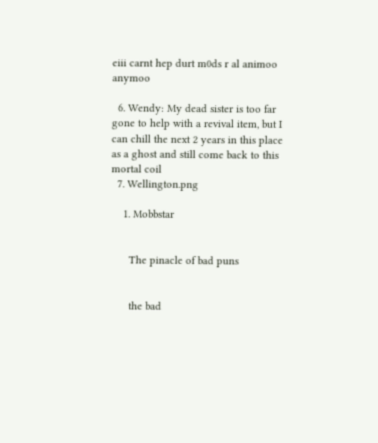eiii carnt hep durt m0ds r al animoo anymoo

  6. Wendy: My dead sister is too far gone to help with a revival item, but I can chill the next 2 years in this place as a ghost and still come back to this mortal coil
  7. Wellington.png

    1. Mobbstar


      The pinacle of bad puns


      the bad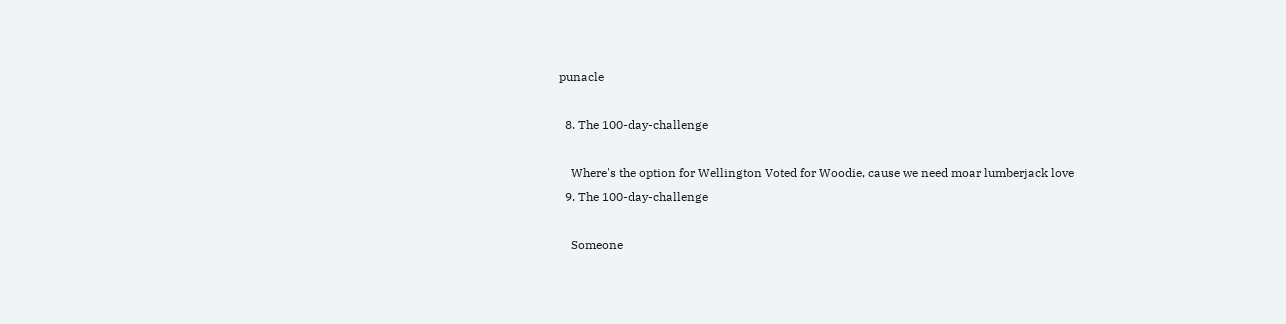punacle

  8. The 100-day-challenge

    Where's the option for Wellington Voted for Woodie, cause we need moar lumberjack love
  9. The 100-day-challenge

    Someone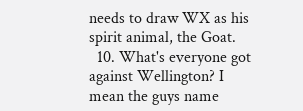needs to draw WX as his spirit animal, the Goat.
  10. What's everyone got against Wellington? I mean the guys name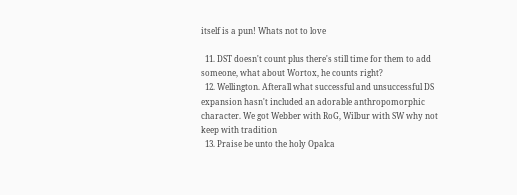itself is a pun! Whats not to love

  11. DST doesn't count plus there's still time for them to add someone, what about Wortox, he counts right?
  12. Wellington. Afterall what successful and unsuccessful DS expansion hasn't included an adorable anthropomorphic character. We got Webber with RoG, Wilbur with SW why not keep with tradition
  13. Praise be unto the holy Opalca